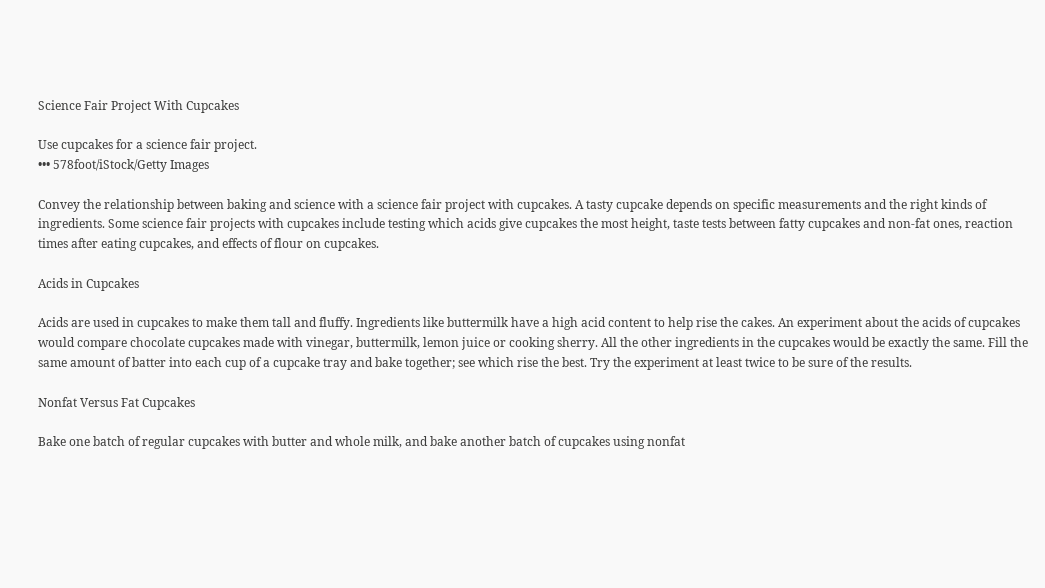Science Fair Project With Cupcakes

Use cupcakes for a science fair project.
••• 578foot/iStock/Getty Images

Convey the relationship between baking and science with a science fair project with cupcakes. A tasty cupcake depends on specific measurements and the right kinds of ingredients. Some science fair projects with cupcakes include testing which acids give cupcakes the most height, taste tests between fatty cupcakes and non-fat ones, reaction times after eating cupcakes, and effects of flour on cupcakes.

Acids in Cupcakes

Acids are used in cupcakes to make them tall and fluffy. Ingredients like buttermilk have a high acid content to help rise the cakes. An experiment about the acids of cupcakes would compare chocolate cupcakes made with vinegar, buttermilk, lemon juice or cooking sherry. All the other ingredients in the cupcakes would be exactly the same. Fill the same amount of batter into each cup of a cupcake tray and bake together; see which rise the best. Try the experiment at least twice to be sure of the results.

Nonfat Versus Fat Cupcakes

Bake one batch of regular cupcakes with butter and whole milk, and bake another batch of cupcakes using nonfat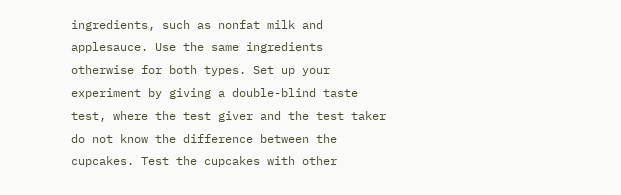ingredients, such as nonfat milk and applesauce. Use the same ingredients otherwise for both types. Set up your experiment by giving a double-blind taste test, where the test giver and the test taker do not know the difference between the cupcakes. Test the cupcakes with other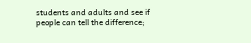students and adults and see if people can tell the difference;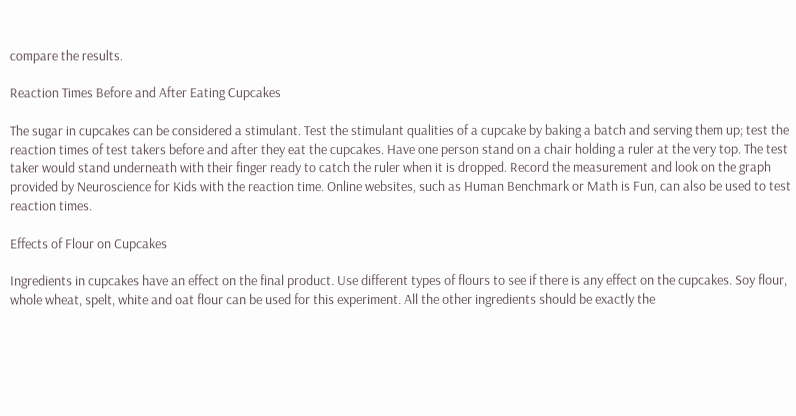compare the results.

Reaction Times Before and After Eating Cupcakes

The sugar in cupcakes can be considered a stimulant. Test the stimulant qualities of a cupcake by baking a batch and serving them up; test the reaction times of test takers before and after they eat the cupcakes. Have one person stand on a chair holding a ruler at the very top. The test taker would stand underneath with their finger ready to catch the ruler when it is dropped. Record the measurement and look on the graph provided by Neuroscience for Kids with the reaction time. Online websites, such as Human Benchmark or Math is Fun, can also be used to test reaction times.

Effects of Flour on Cupcakes

Ingredients in cupcakes have an effect on the final product. Use different types of flours to see if there is any effect on the cupcakes. Soy flour, whole wheat, spelt, white and oat flour can be used for this experiment. All the other ingredients should be exactly the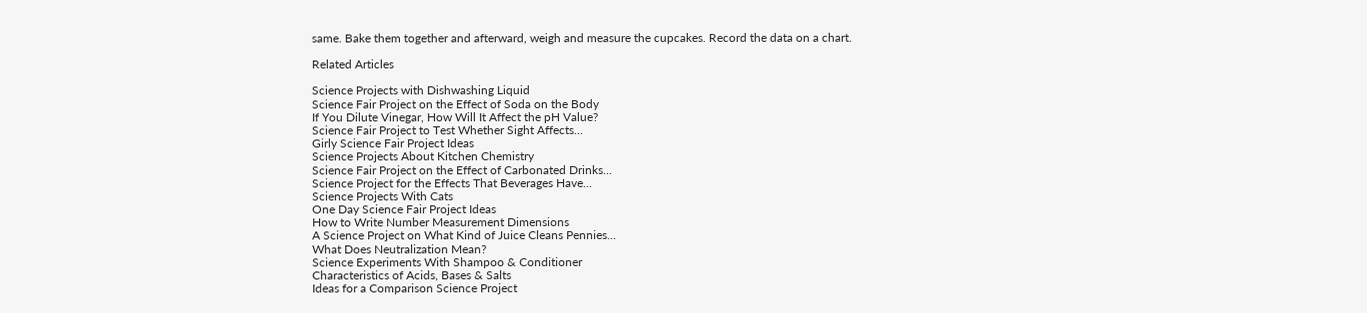same. Bake them together and afterward, weigh and measure the cupcakes. Record the data on a chart.

Related Articles

Science Projects with Dishwashing Liquid
Science Fair Project on the Effect of Soda on the Body
If You Dilute Vinegar, How Will It Affect the pH Value?
Science Fair Project to Test Whether Sight Affects...
Girly Science Fair Project Ideas
Science Projects About Kitchen Chemistry
Science Fair Project on the Effect of Carbonated Drinks...
Science Project for the Effects That Beverages Have...
Science Projects With Cats
One Day Science Fair Project Ideas
How to Write Number Measurement Dimensions
A Science Project on What Kind of Juice Cleans Pennies...
What Does Neutralization Mean?
Science Experiments With Shampoo & Conditioner
Characteristics of Acids, Bases & Salts
Ideas for a Comparison Science Project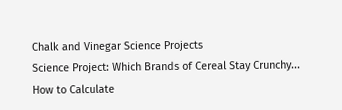Chalk and Vinegar Science Projects
Science Project: Which Brands of Cereal Stay Crunchy...
How to Calculate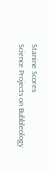Stanine Scores
Science Projects on Bubbleology